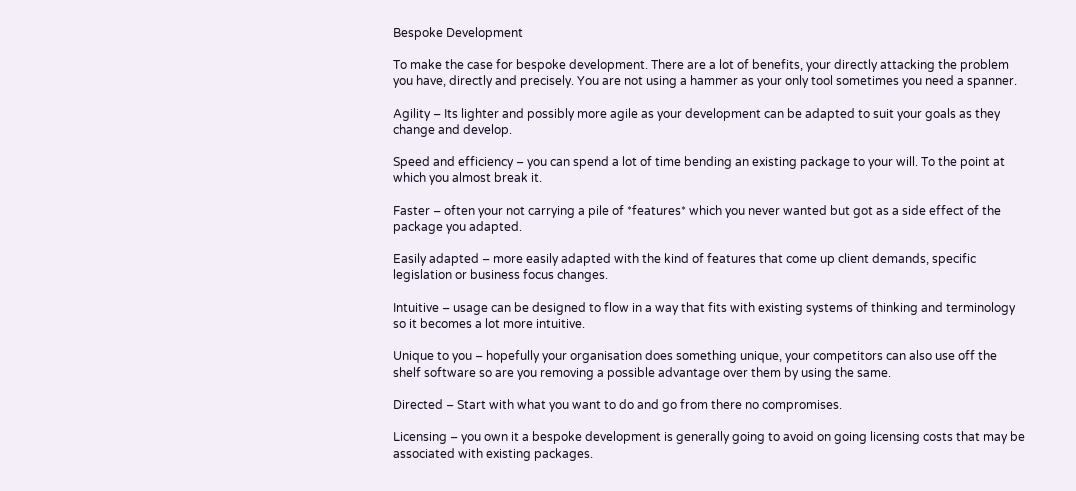Bespoke Development

To make the case for bespoke development. There are a lot of benefits, your directly attacking the problem you have, directly and precisely. You are not using a hammer as your only tool sometimes you need a spanner.

Agility – Its lighter and possibly more agile as your development can be adapted to suit your goals as they change and develop.

Speed and efficiency – you can spend a lot of time bending an existing package to your will. To the point at which you almost break it.

Faster – often your not carrying a pile of *features* which you never wanted but got as a side effect of the package you adapted.

Easily adapted – more easily adapted with the kind of features that come up client demands, specific legislation or business focus changes.

Intuitive – usage can be designed to flow in a way that fits with existing systems of thinking and terminology so it becomes a lot more intuitive.

Unique to you – hopefully your organisation does something unique, your competitors can also use off the shelf software so are you removing a possible advantage over them by using the same.

Directed – Start with what you want to do and go from there no compromises.

Licensing – you own it a bespoke development is generally going to avoid on going licensing costs that may be associated with existing packages.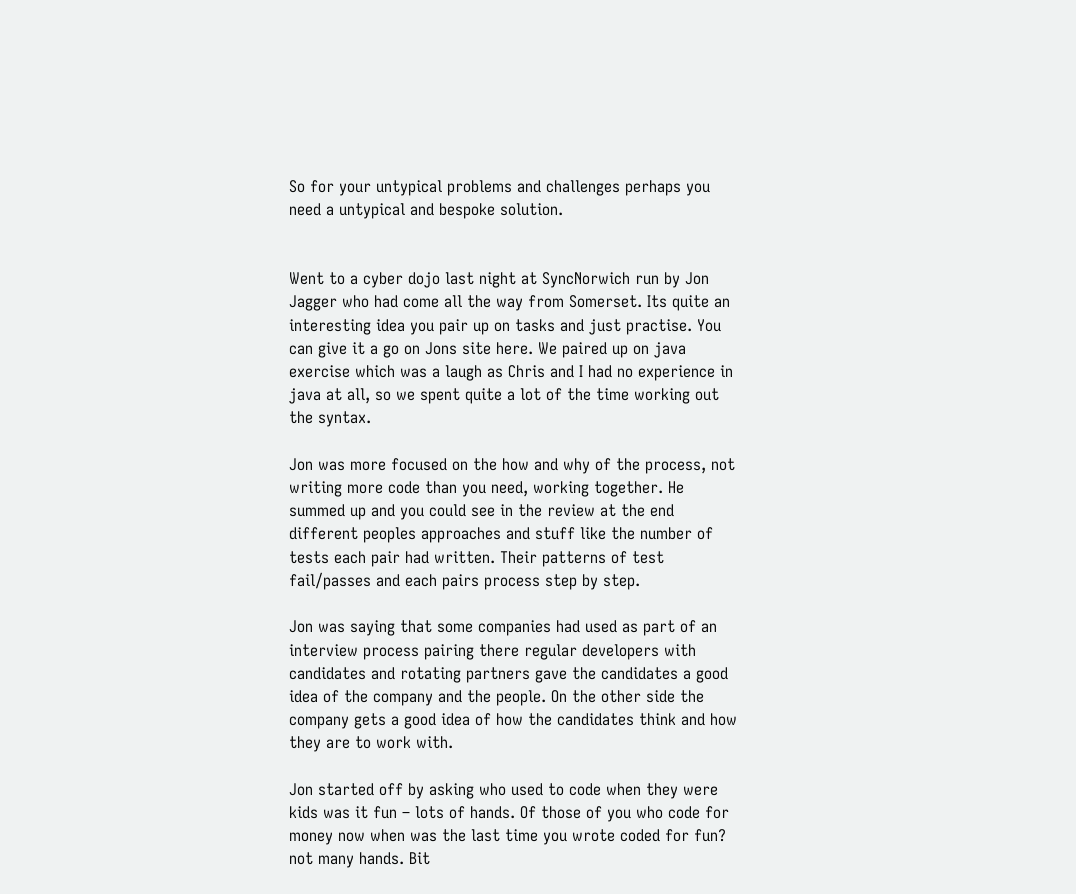So for your untypical problems and challenges perhaps you need a untypical and bespoke solution.


Went to a cyber dojo last night at SyncNorwich run by Jon Jagger who had come all the way from Somerset. Its quite an interesting idea you pair up on tasks and just practise. You can give it a go on Jons site here. We paired up on java exercise which was a laugh as Chris and I had no experience in java at all, so we spent quite a lot of the time working out the syntax.

Jon was more focused on the how and why of the process, not writing more code than you need, working together. He summed up and you could see in the review at the end different peoples approaches and stuff like the number of tests each pair had written. Their patterns of test fail/passes and each pairs process step by step.

Jon was saying that some companies had used as part of an interview process pairing there regular developers with candidates and rotating partners gave the candidates a good idea of the company and the people. On the other side the company gets a good idea of how the candidates think and how they are to work with.

Jon started off by asking who used to code when they were kids was it fun – lots of hands. Of those of you who code for money now when was the last time you wrote coded for fun? not many hands. Bit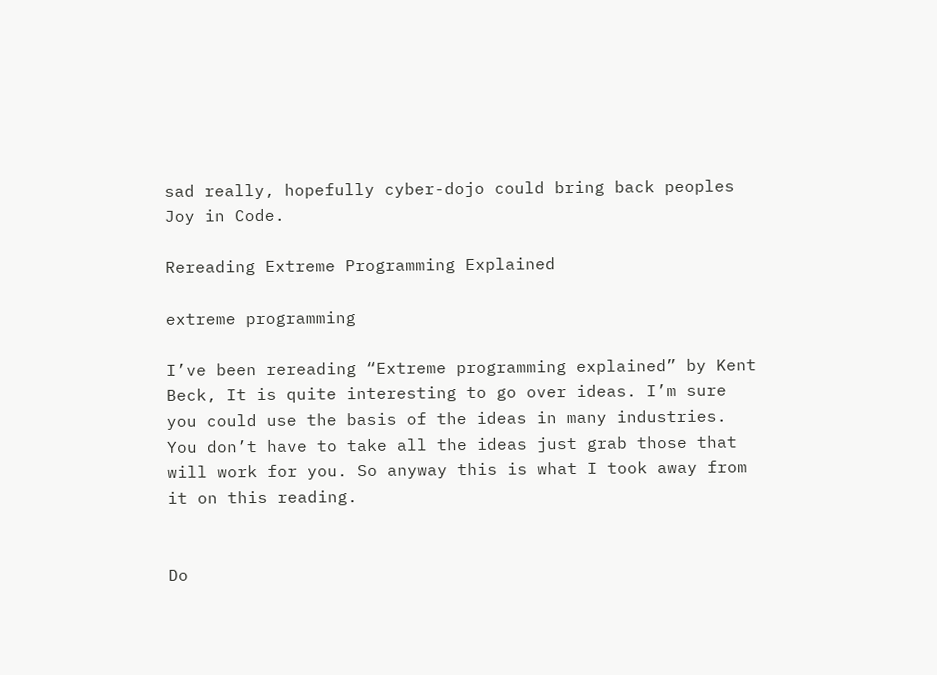sad really, hopefully cyber-dojo could bring back peoples Joy in Code.

Rereading Extreme Programming Explained

extreme programming

I’ve been rereading “Extreme programming explained” by Kent Beck, It is quite interesting to go over ideas. I’m sure you could use the basis of the ideas in many industries. You don’t have to take all the ideas just grab those that will work for you. So anyway this is what I took away from it on this reading.


Do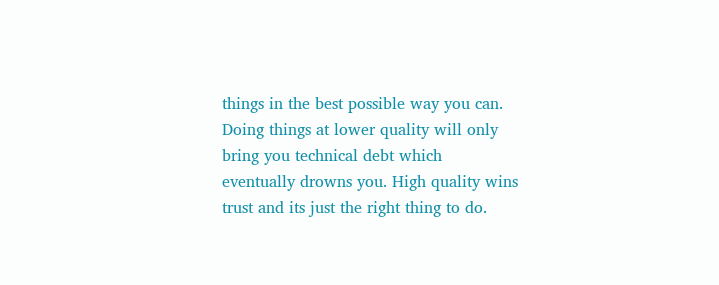things in the best possible way you can. Doing things at lower quality will only bring you technical debt which eventually drowns you. High quality wins trust and its just the right thing to do.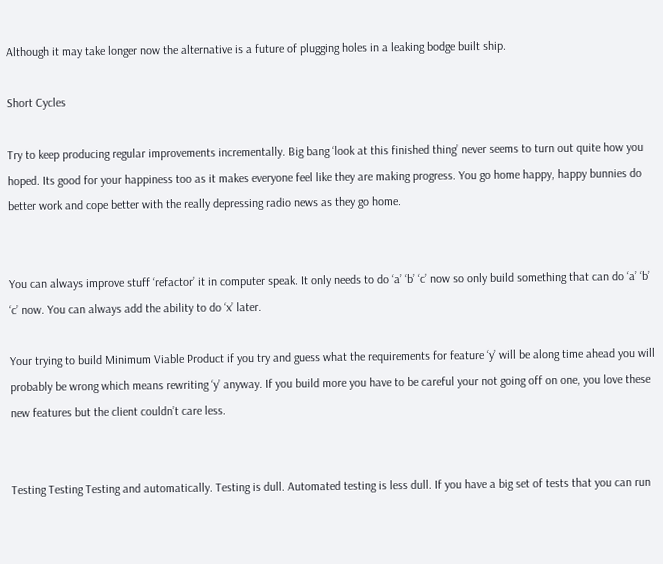Although it may take longer now the alternative is a future of plugging holes in a leaking bodge built ship.

Short Cycles

Try to keep producing regular improvements incrementally. Big bang ‘look at this finished thing’ never seems to turn out quite how you hoped. Its good for your happiness too as it makes everyone feel like they are making progress. You go home happy, happy bunnies do better work and cope better with the really depressing radio news as they go home.


You can always improve stuff ‘refactor’ it in computer speak. It only needs to do ‘a’ ‘b’ ‘c’ now so only build something that can do ‘a’ ‘b’ ‘c’ now. You can always add the ability to do ‘x’ later.

Your trying to build Minimum Viable Product if you try and guess what the requirements for feature ‘y’ will be along time ahead you will probably be wrong which means rewriting ‘y’ anyway. If you build more you have to be careful your not going off on one, you love these new features but the client couldn’t care less.


Testing Testing Testing and automatically. Testing is dull. Automated testing is less dull. If you have a big set of tests that you can run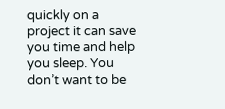quickly on a project it can save you time and help you sleep. You don’t want to be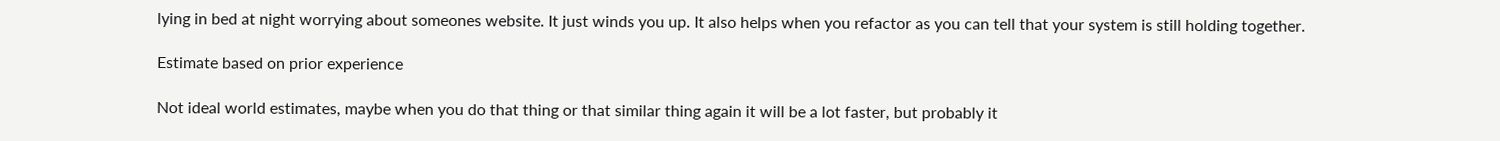lying in bed at night worrying about someones website. It just winds you up. It also helps when you refactor as you can tell that your system is still holding together.

Estimate based on prior experience

Not ideal world estimates, maybe when you do that thing or that similar thing again it will be a lot faster, but probably it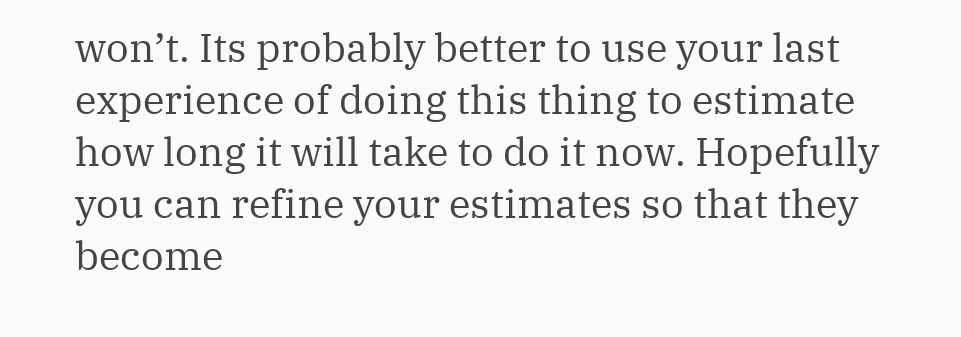won’t. Its probably better to use your last experience of doing this thing to estimate how long it will take to do it now. Hopefully you can refine your estimates so that they become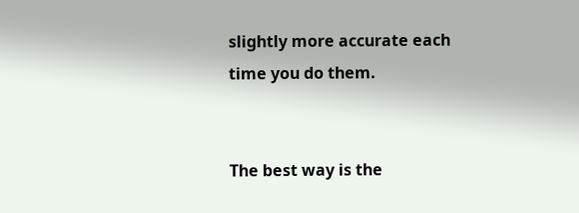slightly more accurate each time you do them.


The best way is the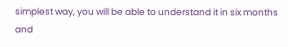simplest way, you will be able to understand it in six months and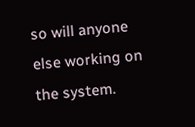so will anyone else working on the system.